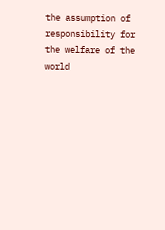the assumption of responsibility for the welfare of the world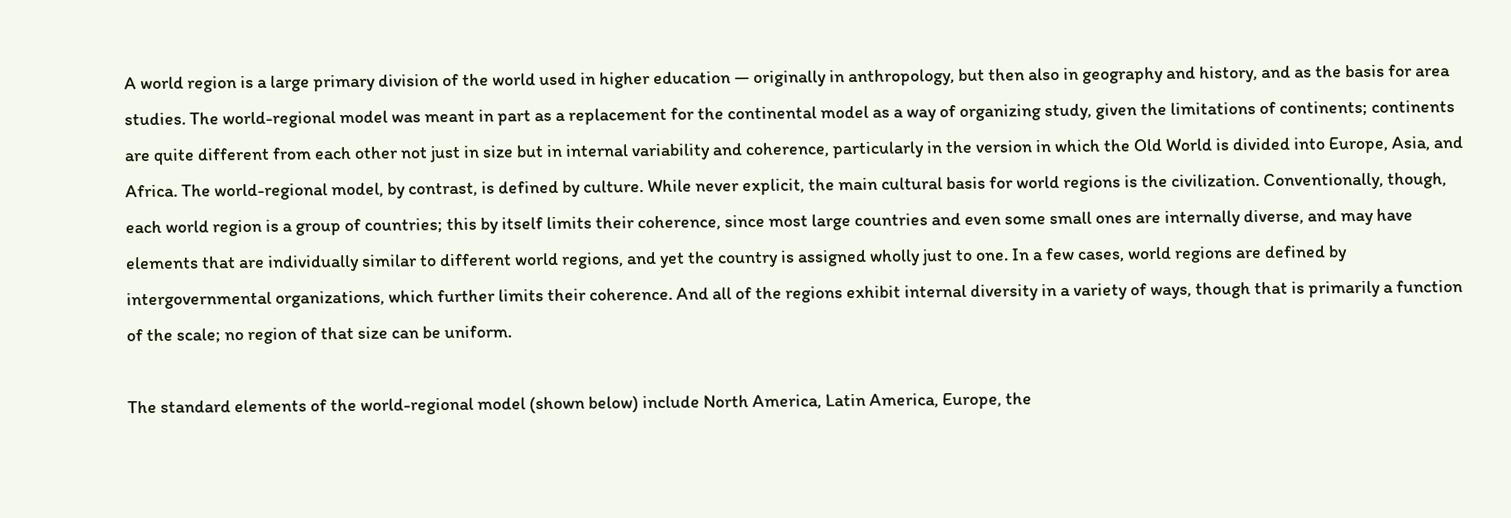A world region is a large primary division of the world used in higher education — originally in anthropology, but then also in geography and history, and as the basis for area studies. The world-regional model was meant in part as a replacement for the continental model as a way of organizing study, given the limitations of continents; continents are quite different from each other not just in size but in internal variability and coherence, particularly in the version in which the Old World is divided into Europe, Asia, and Africa. The world-regional model, by contrast, is defined by culture. While never explicit, the main cultural basis for world regions is the civilization. Conventionally, though, each world region is a group of countries; this by itself limits their coherence, since most large countries and even some small ones are internally diverse, and may have elements that are individually similar to different world regions, and yet the country is assigned wholly just to one. In a few cases, world regions are defined by intergovernmental organizations, which further limits their coherence. And all of the regions exhibit internal diversity in a variety of ways, though that is primarily a function of the scale; no region of that size can be uniform.

The standard elements of the world-regional model (shown below) include North America, Latin America, Europe, the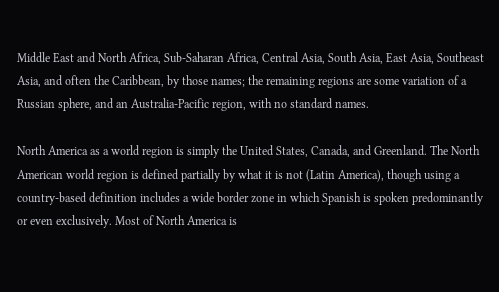Middle East and North Africa, Sub-Saharan Africa, Central Asia, South Asia, East Asia, Southeast Asia, and often the Caribbean, by those names; the remaining regions are some variation of a Russian sphere, and an Australia-Pacific region, with no standard names.

North America as a world region is simply the United States, Canada, and Greenland. The North American world region is defined partially by what it is not (Latin America), though using a country-based definition includes a wide border zone in which Spanish is spoken predominantly or even exclusively. Most of North America is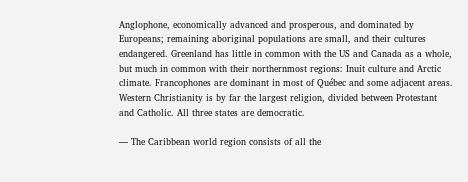Anglophone, economically advanced and prosperous, and dominated by Europeans; remaining aboriginal populations are small, and their cultures endangered. Greenland has little in common with the US and Canada as a whole, but much in common with their northernmost regions: Inuit culture and Arctic climate. Francophones are dominant in most of Québec and some adjacent areas. Western Christianity is by far the largest religion, divided between Protestant and Catholic. All three states are democratic.

— The Caribbean world region consists of all the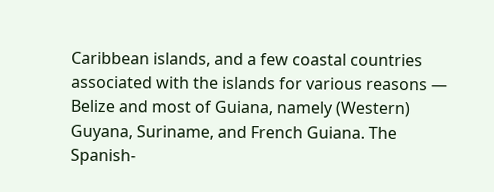Caribbean islands, and a few coastal countries associated with the islands for various reasons — Belize and most of Guiana, namely (Western) Guyana, Suriname, and French Guiana. The Spanish-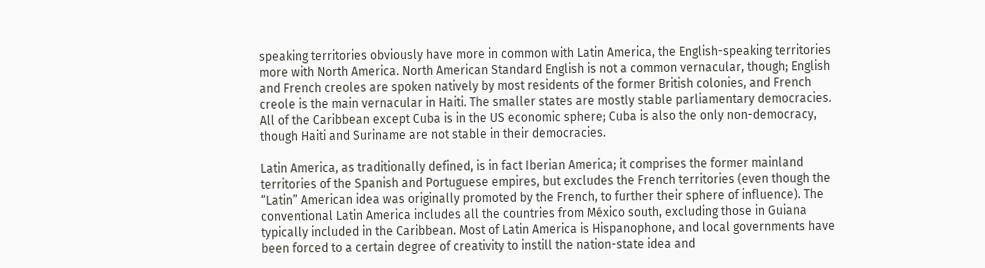speaking territories obviously have more in common with Latin America, the English-speaking territories more with North America. North American Standard English is not a common vernacular, though; English and French creoles are spoken natively by most residents of the former British colonies, and French creole is the main vernacular in Haiti. The smaller states are mostly stable parliamentary democracies. All of the Caribbean except Cuba is in the US economic sphere; Cuba is also the only non-democracy, though Haiti and Suriname are not stable in their democracies.

Latin America, as traditionally defined, is in fact Iberian America; it comprises the former mainland territories of the Spanish and Portuguese empires, but excludes the French territories (even though the “Latin” American idea was originally promoted by the French, to further their sphere of influence). The conventional Latin America includes all the countries from México south, excluding those in Guiana typically included in the Caribbean. Most of Latin America is Hispanophone, and local governments have been forced to a certain degree of creativity to instill the nation-state idea and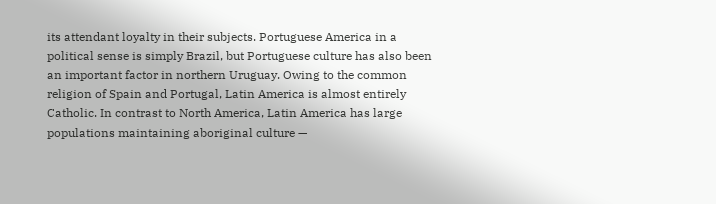its attendant loyalty in their subjects. Portuguese America in a political sense is simply Brazil, but Portuguese culture has also been an important factor in northern Uruguay. Owing to the common religion of Spain and Portugal, Latin America is almost entirely Catholic. In contrast to North America, Latin America has large populations maintaining aboriginal culture —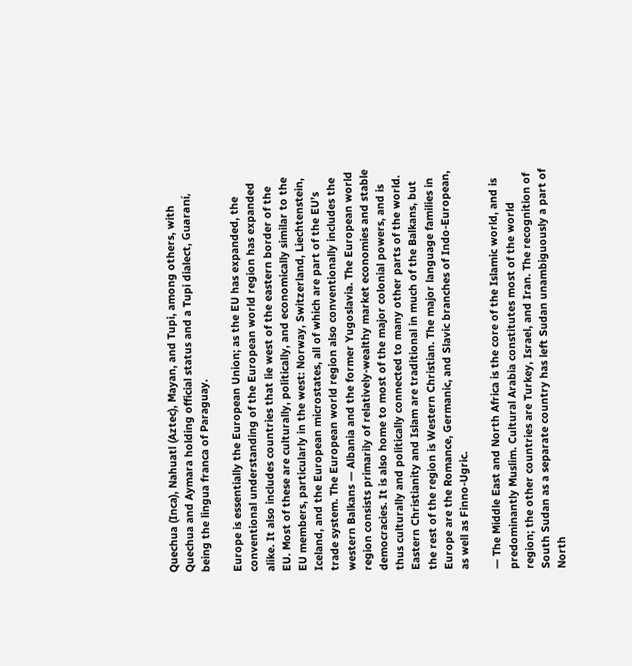Quechua (Inca), Nahuatl (Aztec), Mayan, and Tupi, among others, with Quechua and Aymara holding official status and a Tupi dialect, Guaraní, being the lingua franca of Paraguay.

Europe is essentially the European Union; as the EU has expanded, the conventional understanding of the European world region has expanded alike. It also includes countries that lie west of the eastern border of the EU. Most of these are culturally, politically, and economically similar to the EU members, particularly in the west: Norway, Switzerland, Liechtenstein, Iceland, and the European microstates, all of which are part of the EU’s trade system. The European world region also conventionally includes the western Balkans — Albania and the former Yugoslavia. The European world region consists primarily of relatively-wealthy market economies and stable democracies. It is also home to most of the major colonial powers, and is thus culturally and politically connected to many other parts of the world. Eastern Christianity and Islam are traditional in much of the Balkans, but the rest of the region is Western Christian. The major language families in Europe are the Romance, Germanic, and Slavic branches of Indo-European, as well as Finno-Ugric.

— The Middle East and North Africa is the core of the Islamic world, and is predominantly Muslim. Cultural Arabia constitutes most of the world region; the other countries are Turkey, Israel, and Iran. The recognition of South Sudan as a separate country has left Sudan unambiguously a part of North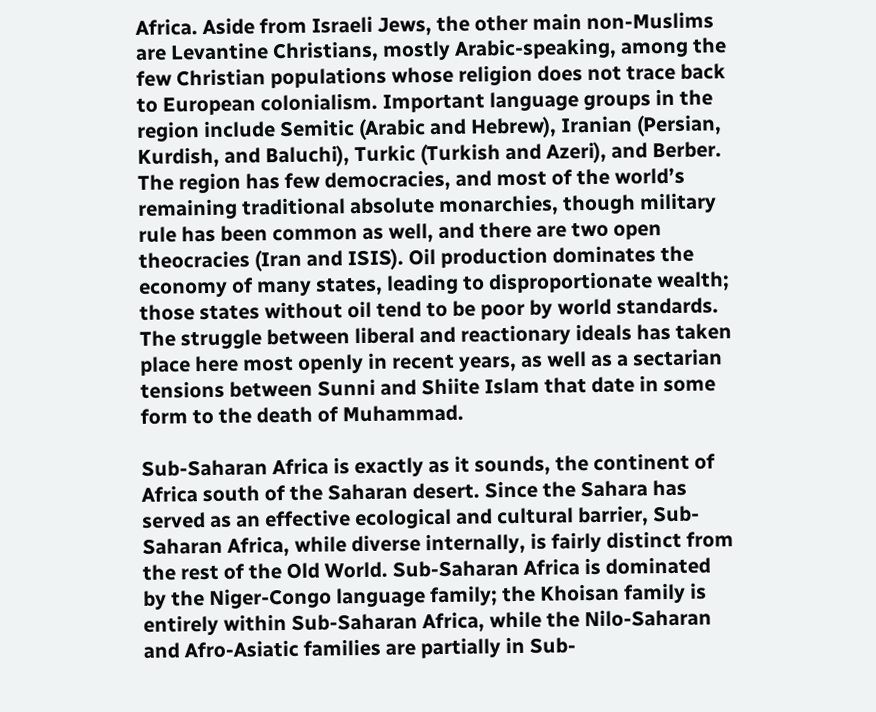Africa. Aside from Israeli Jews, the other main non-Muslims are Levantine Christians, mostly Arabic-speaking, among the few Christian populations whose religion does not trace back to European colonialism. Important language groups in the region include Semitic (Arabic and Hebrew), Iranian (Persian, Kurdish, and Baluchi), Turkic (Turkish and Azeri), and Berber. The region has few democracies, and most of the world’s remaining traditional absolute monarchies, though military rule has been common as well, and there are two open theocracies (Iran and ISIS). Oil production dominates the economy of many states, leading to disproportionate wealth; those states without oil tend to be poor by world standards. The struggle between liberal and reactionary ideals has taken place here most openly in recent years, as well as a sectarian tensions between Sunni and Shiite Islam that date in some form to the death of Muhammad.

Sub-Saharan Africa is exactly as it sounds, the continent of Africa south of the Saharan desert. Since the Sahara has served as an effective ecological and cultural barrier, Sub-Saharan Africa, while diverse internally, is fairly distinct from the rest of the Old World. Sub-Saharan Africa is dominated by the Niger-Congo language family; the Khoisan family is entirely within Sub-Saharan Africa, while the Nilo-Saharan and Afro-Asiatic families are partially in Sub-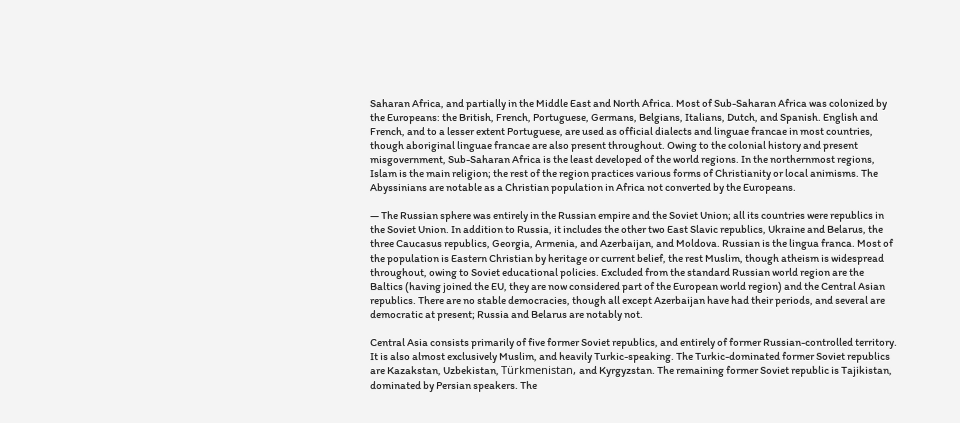Saharan Africa, and partially in the Middle East and North Africa. Most of Sub-Saharan Africa was colonized by the Europeans: the British, French, Portuguese, Germans, Belgians, Italians, Dutch, and Spanish. English and French, and to a lesser extent Portuguese, are used as official dialects and linguae francae in most countries, though aboriginal linguae francae are also present throughout. Owing to the colonial history and present misgovernment, Sub-Saharan Africa is the least developed of the world regions. In the northernmost regions, Islam is the main religion; the rest of the region practices various forms of Christianity or local animisms. The Abyssinians are notable as a Christian population in Africa not converted by the Europeans.

— The Russian sphere was entirely in the Russian empire and the Soviet Union; all its countries were republics in the Soviet Union. In addition to Russia, it includes the other two East Slavic republics, Ukraine and Belarus, the three Caucasus republics, Georgia, Armenia, and Azerbaijan, and Moldova. Russian is the lingua franca. Most of the population is Eastern Christian by heritage or current belief, the rest Muslim, though atheism is widespread throughout, owing to Soviet educational policies. Excluded from the standard Russian world region are the Baltics (having joined the EU, they are now considered part of the European world region) and the Central Asian republics. There are no stable democracies, though all except Azerbaijan have had their periods, and several are democratic at present; Russia and Belarus are notably not.

Central Asia consists primarily of five former Soviet republics, and entirely of former Russian-controlled territory. It is also almost exclusively Muslim, and heavily Turkic-speaking. The Turkic-dominated former Soviet republics are Kazakstan, Uzbekistan, Türkmenistan, and Kyrgyzstan. The remaining former Soviet republic is Tajikistan, dominated by Persian speakers. The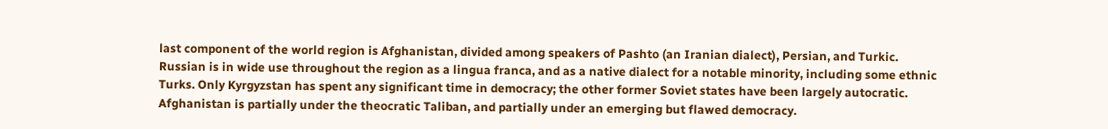last component of the world region is Afghanistan, divided among speakers of Pashto (an Iranian dialect), Persian, and Turkic. Russian is in wide use throughout the region as a lingua franca, and as a native dialect for a notable minority, including some ethnic Turks. Only Kyrgyzstan has spent any significant time in democracy; the other former Soviet states have been largely autocratic. Afghanistan is partially under the theocratic Taliban, and partially under an emerging but flawed democracy.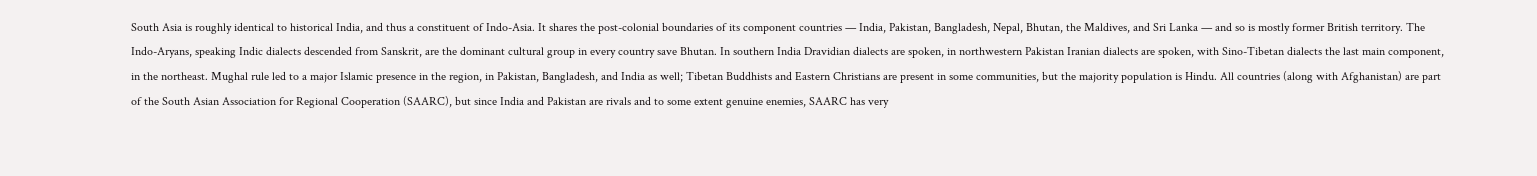South Asia is roughly identical to historical India, and thus a constituent of Indo-Asia. It shares the post-colonial boundaries of its component countries — India, Pakistan, Bangladesh, Nepal, Bhutan, the Maldives, and Sri Lanka — and so is mostly former British territory. The Indo-Aryans, speaking Indic dialects descended from Sanskrit, are the dominant cultural group in every country save Bhutan. In southern India Dravidian dialects are spoken, in northwestern Pakistan Iranian dialects are spoken, with Sino-Tibetan dialects the last main component, in the northeast. Mughal rule led to a major Islamic presence in the region, in Pakistan, Bangladesh, and India as well; Tibetan Buddhists and Eastern Christians are present in some communities, but the majority population is Hindu. All countries (along with Afghanistan) are part of the South Asian Association for Regional Cooperation (SAARC), but since India and Pakistan are rivals and to some extent genuine enemies, SAARC has very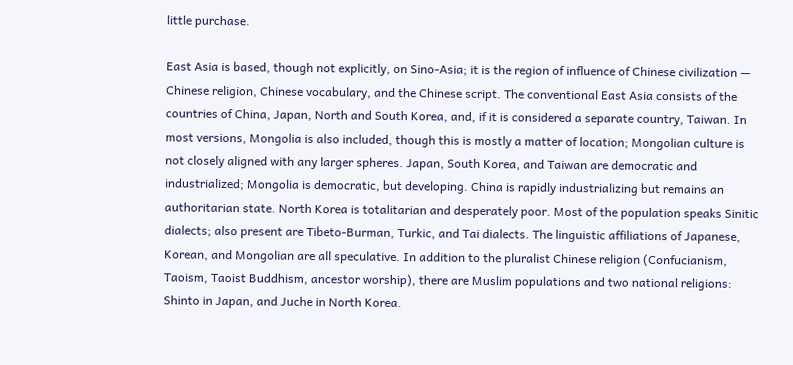little purchase.

East Asia is based, though not explicitly, on Sino-Asia; it is the region of influence of Chinese civilization — Chinese religion, Chinese vocabulary, and the Chinese script. The conventional East Asia consists of the countries of China, Japan, North and South Korea, and, if it is considered a separate country, Taiwan. In most versions, Mongolia is also included, though this is mostly a matter of location; Mongolian culture is not closely aligned with any larger spheres. Japan, South Korea, and Taiwan are democratic and industrialized; Mongolia is democratic, but developing. China is rapidly industrializing but remains an authoritarian state. North Korea is totalitarian and desperately poor. Most of the population speaks Sinitic dialects; also present are Tibeto-Burman, Turkic, and Tai dialects. The linguistic affiliations of Japanese, Korean, and Mongolian are all speculative. In addition to the pluralist Chinese religion (Confucianism, Taoism, Taoist Buddhism, ancestor worship), there are Muslim populations and two national religions: Shinto in Japan, and Juche in North Korea.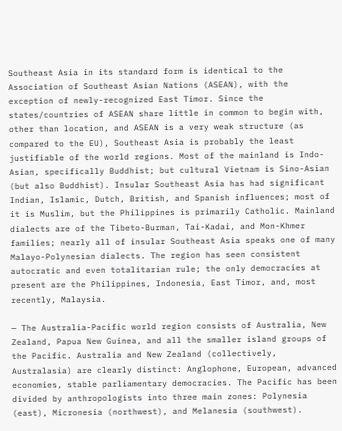Southeast Asia in its standard form is identical to the Association of Southeast Asian Nations (ASEAN), with the exception of newly-recognized East Timor. Since the states/countries of ASEAN share little in common to begin with, other than location, and ASEAN is a very weak structure (as compared to the EU), Southeast Asia is probably the least justifiable of the world regions. Most of the mainland is Indo-Asian, specifically Buddhist; but cultural Vietnam is Sino-Asian (but also Buddhist). Insular Southeast Asia has had significant Indian, Islamic, Dutch, British, and Spanish influences; most of it is Muslim, but the Philippines is primarily Catholic. Mainland dialects are of the Tibeto-Burman, Tai-Kadai, and Mon-Khmer families; nearly all of insular Southeast Asia speaks one of many Malayo-Polynesian dialects. The region has seen consistent autocratic and even totalitarian rule; the only democracies at present are the Philippines, Indonesia, East Timor, and, most recently, Malaysia.

— The Australia-Pacific world region consists of Australia, New Zealand, Papua New Guinea, and all the smaller island groups of the Pacific. Australia and New Zealand (collectively, Australasia) are clearly distinct: Anglophone, European, advanced economies, stable parliamentary democracies. The Pacific has been divided by anthropologists into three main zones: Polynesia (east), Micronesia (northwest), and Melanesia (southwest).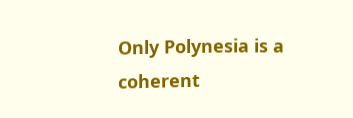Only Polynesia is a coherent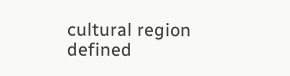cultural region defined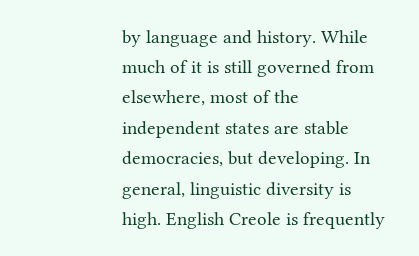by language and history. While much of it is still governed from elsewhere, most of the independent states are stable democracies, but developing. In general, linguistic diversity is high. English Creole is frequently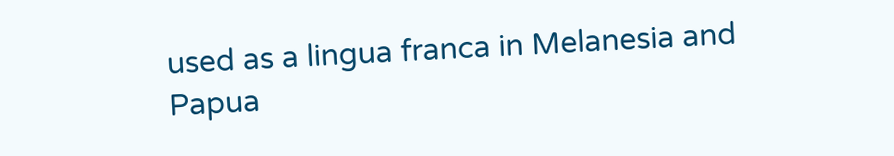used as a lingua franca in Melanesia and Papua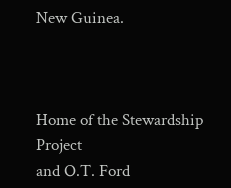New Guinea.



Home of the Stewardship Project
and O.T. Ford